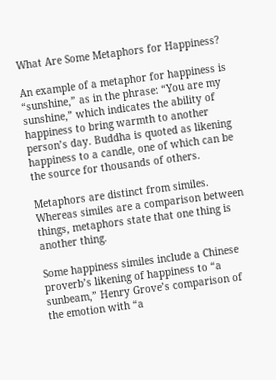What Are Some Metaphors for Happiness?

An example of a metaphor for happiness is “sunshine,” as in the phrase: “You are my sunshine,” which indicates the ability of happiness to bring warmth to another person’s day. Buddha is quoted as likening happiness to a candle, one of which can be the source for thousands of others.

Metaphors are distinct from similes. Whereas similes are a comparison between things, metaphors state that one thing is another thing.

Some happiness similes include a Chinese proverb’s likening of happiness to “a sunbeam,” Henry Grove’s comparison of the emotion with “a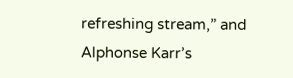refreshing stream,” and Alphonse Karr’s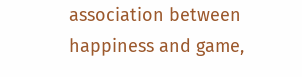association between happiness and game,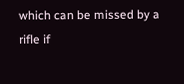which can be missed by a rifle if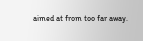aimed at from too far away.